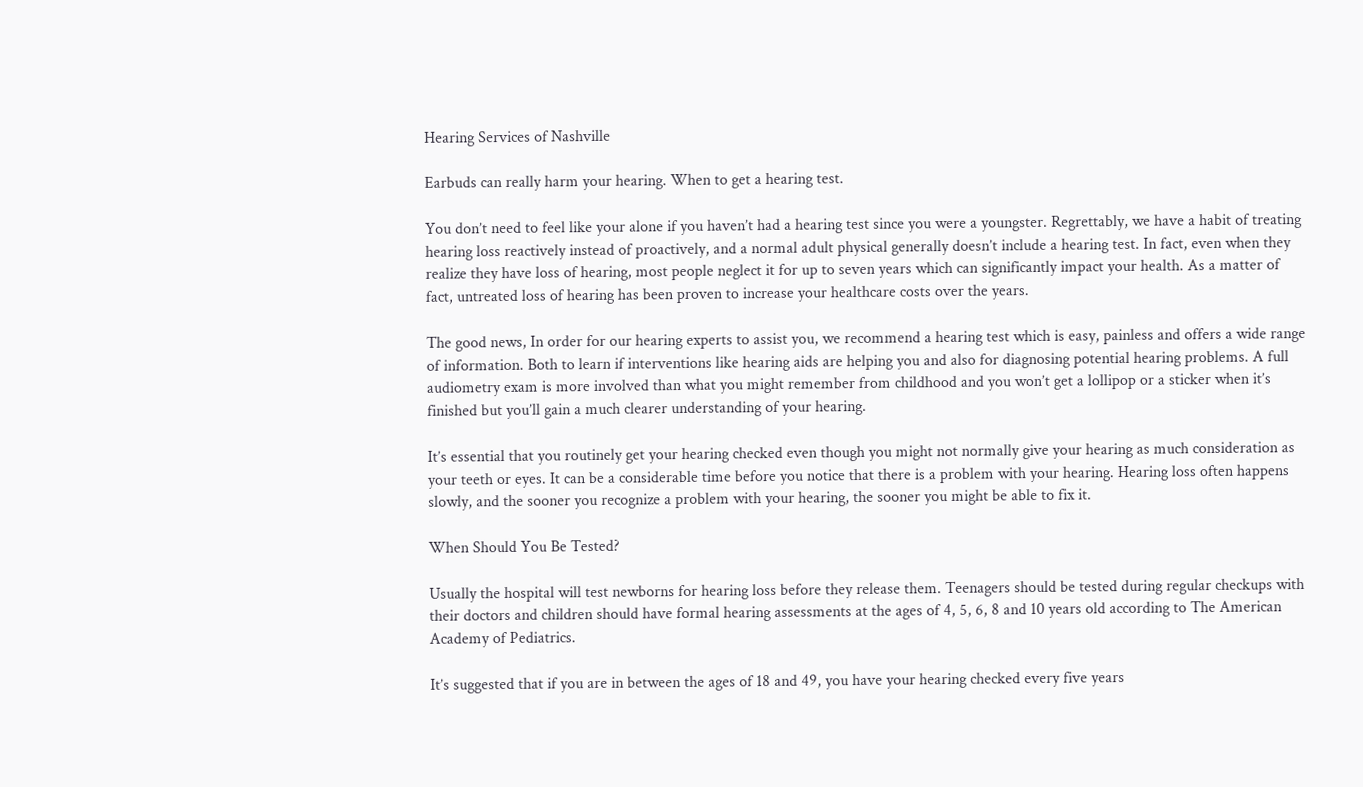Hearing Services of Nashville

Earbuds can really harm your hearing. When to get a hearing test.

You don’t need to feel like your alone if you haven’t had a hearing test since you were a youngster. Regrettably, we have a habit of treating hearing loss reactively instead of proactively, and a normal adult physical generally doesn’t include a hearing test. In fact, even when they realize they have loss of hearing, most people neglect it for up to seven years which can significantly impact your health. As a matter of fact, untreated loss of hearing has been proven to increase your healthcare costs over the years.

The good news, In order for our hearing experts to assist you, we recommend a hearing test which is easy, painless and offers a wide range of information. Both to learn if interventions like hearing aids are helping you and also for diagnosing potential hearing problems. A full audiometry exam is more involved than what you might remember from childhood and you won’t get a lollipop or a sticker when it’s finished but you’ll gain a much clearer understanding of your hearing.

It’s essential that you routinely get your hearing checked even though you might not normally give your hearing as much consideration as your teeth or eyes. It can be a considerable time before you notice that there is a problem with your hearing. Hearing loss often happens slowly, and the sooner you recognize a problem with your hearing, the sooner you might be able to fix it.

When Should You Be Tested?

Usually the hospital will test newborns for hearing loss before they release them. Teenagers should be tested during regular checkups with their doctors and children should have formal hearing assessments at the ages of 4, 5, 6, 8 and 10 years old according to The American Academy of Pediatrics.

It’s suggested that if you are in between the ages of 18 and 49, you have your hearing checked every five years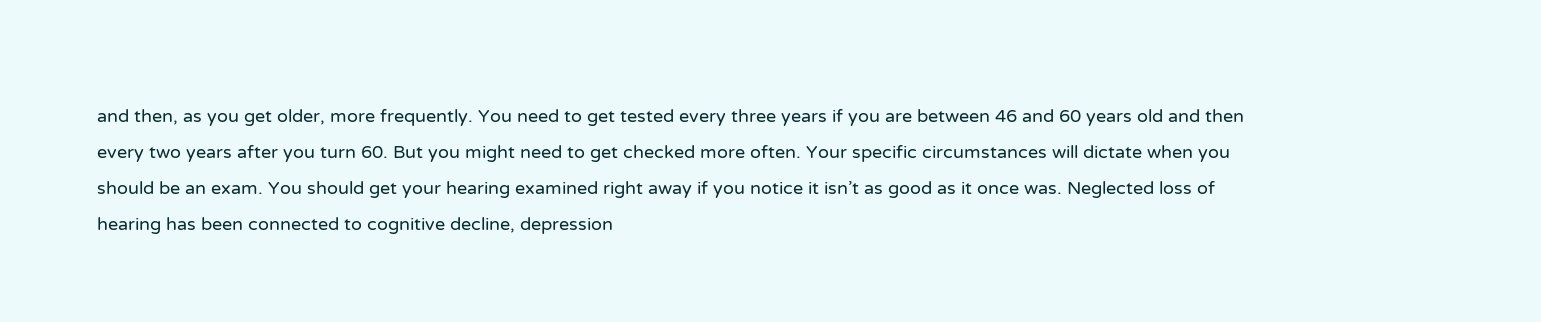and then, as you get older, more frequently. You need to get tested every three years if you are between 46 and 60 years old and then every two years after you turn 60. But you might need to get checked more often. Your specific circumstances will dictate when you should be an exam. You should get your hearing examined right away if you notice it isn’t as good as it once was. Neglected loss of hearing has been connected to cognitive decline, depression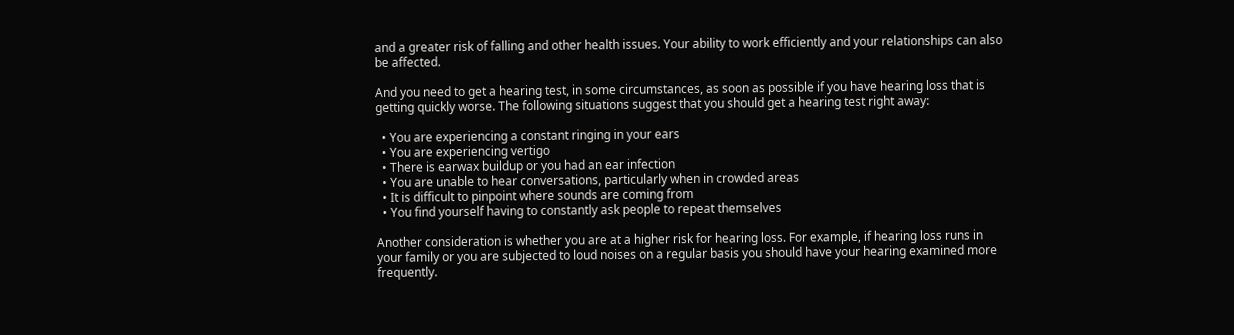and a greater risk of falling and other health issues. Your ability to work efficiently and your relationships can also be affected.

And you need to get a hearing test, in some circumstances, as soon as possible if you have hearing loss that is getting quickly worse. The following situations suggest that you should get a hearing test right away:

  • You are experiencing a constant ringing in your ears
  • You are experiencing vertigo
  • There is earwax buildup or you had an ear infection
  • You are unable to hear conversations, particularly when in crowded areas
  • It is difficult to pinpoint where sounds are coming from
  • You find yourself having to constantly ask people to repeat themselves

Another consideration is whether you are at a higher risk for hearing loss. For example, if hearing loss runs in your family or you are subjected to loud noises on a regular basis you should have your hearing examined more frequently.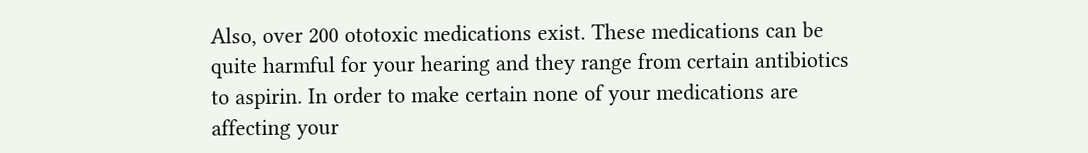Also, over 200 ototoxic medications exist. These medications can be quite harmful for your hearing and they range from certain antibiotics to aspirin. In order to make certain none of your medications are affecting your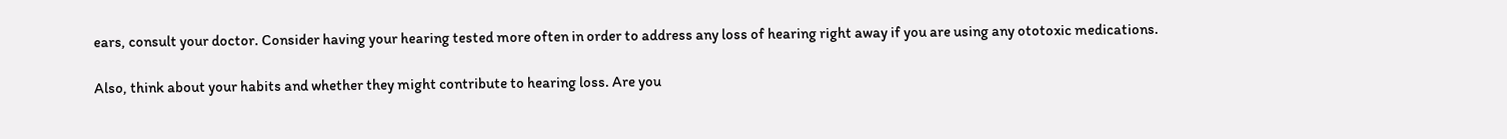ears, consult your doctor. Consider having your hearing tested more often in order to address any loss of hearing right away if you are using any ototoxic medications.

Also, think about your habits and whether they might contribute to hearing loss. Are you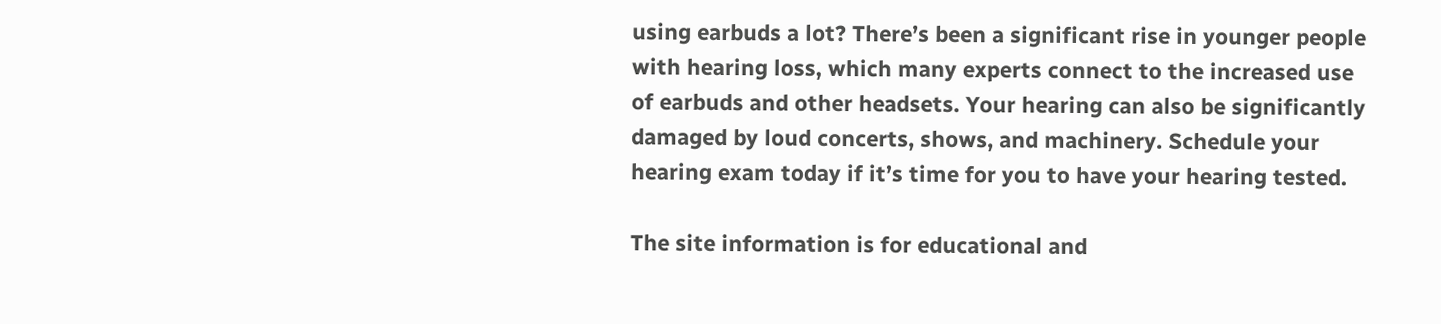using earbuds a lot? There’s been a significant rise in younger people with hearing loss, which many experts connect to the increased use of earbuds and other headsets. Your hearing can also be significantly damaged by loud concerts, shows, and machinery. Schedule your hearing exam today if it’s time for you to have your hearing tested.

The site information is for educational and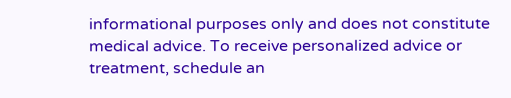informational purposes only and does not constitute medical advice. To receive personalized advice or treatment, schedule an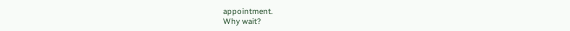appointment.
Why wait?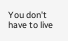You don't have to live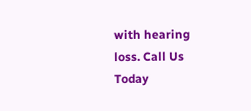with hearing loss. Call Us Today